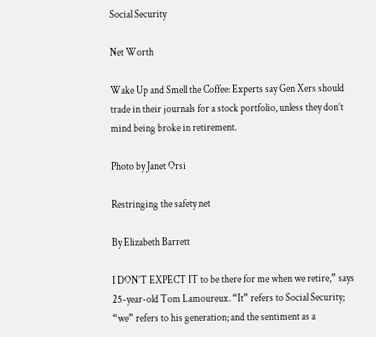Social Security

Net Worth

Wake Up and Smell the Coffee: Experts say Gen Xers should trade in their journals for a stock portfolio, unless they don’t mind being broke in retirement.

Photo by Janet Orsi

Restringing the safety net

By Elizabeth Barrett

I DON’T EXPECT IT to be there for me when we retire,” says 25-year-old Tom Lamoureux. “It” refers to Social Security; “we” refers to his generation; and the sentiment as a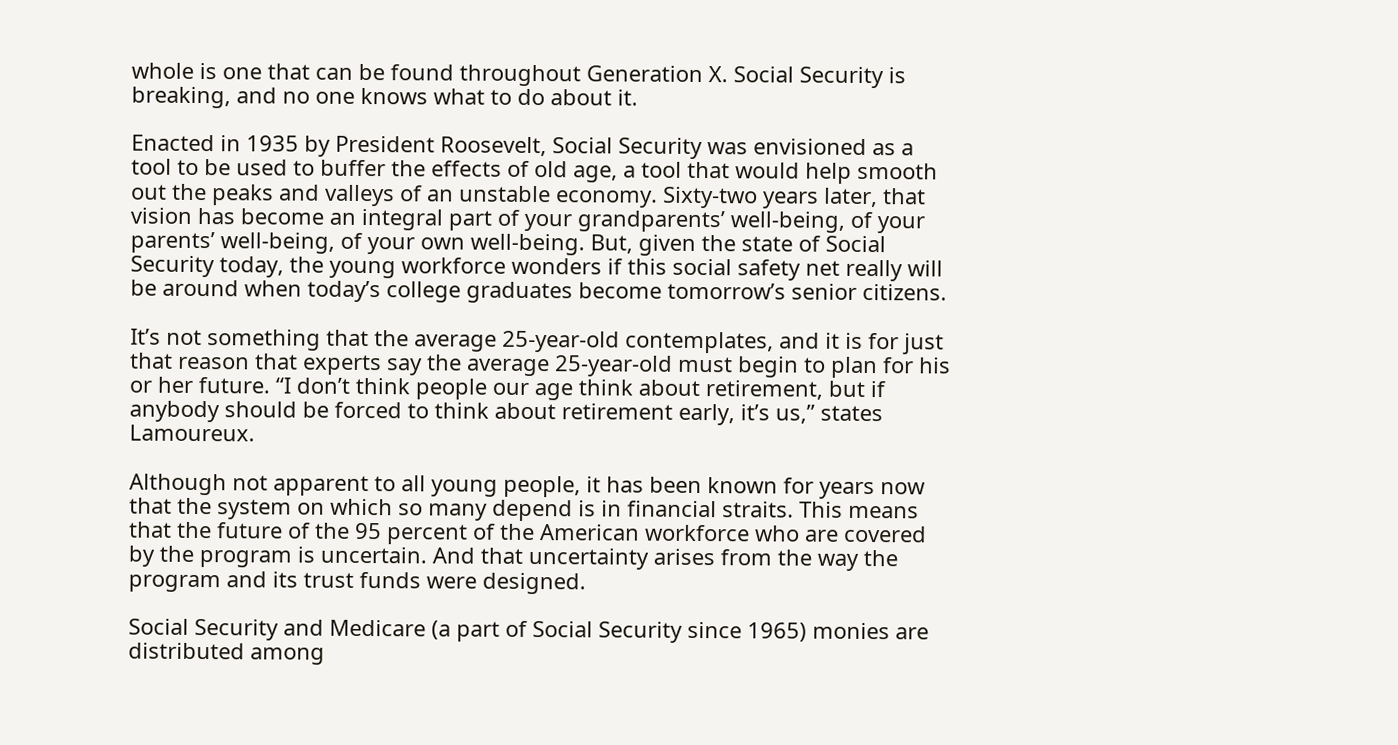whole is one that can be found throughout Generation X. Social Security is breaking, and no one knows what to do about it.

Enacted in 1935 by President Roosevelt, Social Security was envisioned as a tool to be used to buffer the effects of old age, a tool that would help smooth out the peaks and valleys of an unstable economy. Sixty-two years later, that vision has become an integral part of your grandparents’ well-being, of your parents’ well-being, of your own well-being. But, given the state of Social Security today, the young workforce wonders if this social safety net really will be around when today’s college graduates become tomorrow’s senior citizens.

It’s not something that the average 25-year-old contemplates, and it is for just that reason that experts say the average 25-year-old must begin to plan for his or her future. “I don’t think people our age think about retirement, but if anybody should be forced to think about retirement early, it’s us,” states Lamoureux.

Although not apparent to all young people, it has been known for years now that the system on which so many depend is in financial straits. This means that the future of the 95 percent of the American workforce who are covered by the program is uncertain. And that uncertainty arises from the way the program and its trust funds were designed.

Social Security and Medicare (a part of Social Security since 1965) monies are distributed among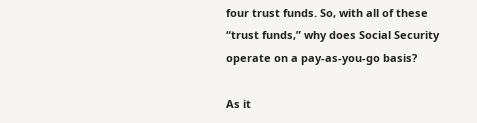four trust funds. So, with all of these “trust funds,” why does Social Security operate on a pay-as-you-go basis?

As it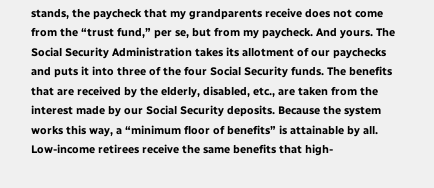stands, the paycheck that my grandparents receive does not come from the “trust fund,” per se, but from my paycheck. And yours. The Social Security Administration takes its allotment of our paychecks and puts it into three of the four Social Security funds. The benefits that are received by the elderly, disabled, etc., are taken from the interest made by our Social Security deposits. Because the system works this way, a “minimum floor of benefits” is attainable by all. Low-income retirees receive the same benefits that high-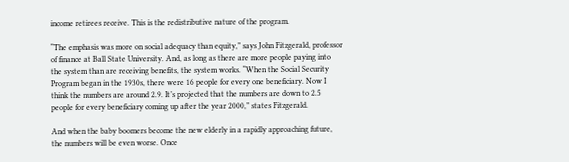income retirees receive. This is the redistributive nature of the program.

“The emphasis was more on social adequacy than equity,” says John Fitzgerald, professor of finance at Ball State University. And, as long as there are more people paying into the system than are receiving benefits, the system works. “When the Social Security Program began in the 1930s, there were 16 people for every one beneficiary. Now I think the numbers are around 2.9. It’s projected that the numbers are down to 2.5 people for every beneficiary coming up after the year 2000,” states Fitzgerald.

And when the baby boomers become the new elderly in a rapidly approaching future, the numbers will be even worse. Once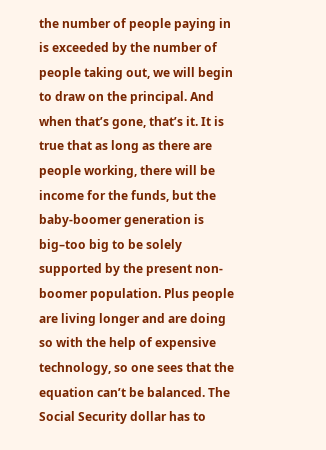the number of people paying in is exceeded by the number of people taking out, we will begin to draw on the principal. And when that’s gone, that’s it. It is true that as long as there are people working, there will be income for the funds, but the baby-boomer generation is big–too big to be solely supported by the present non-boomer population. Plus people are living longer and are doing so with the help of expensive technology, so one sees that the equation can’t be balanced. The Social Security dollar has to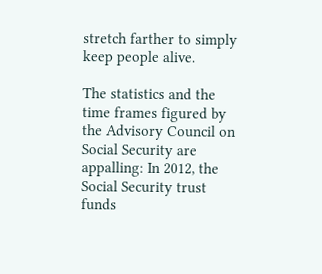stretch farther to simply keep people alive.

The statistics and the time frames figured by the Advisory Council on Social Security are appalling: In 2012, the Social Security trust funds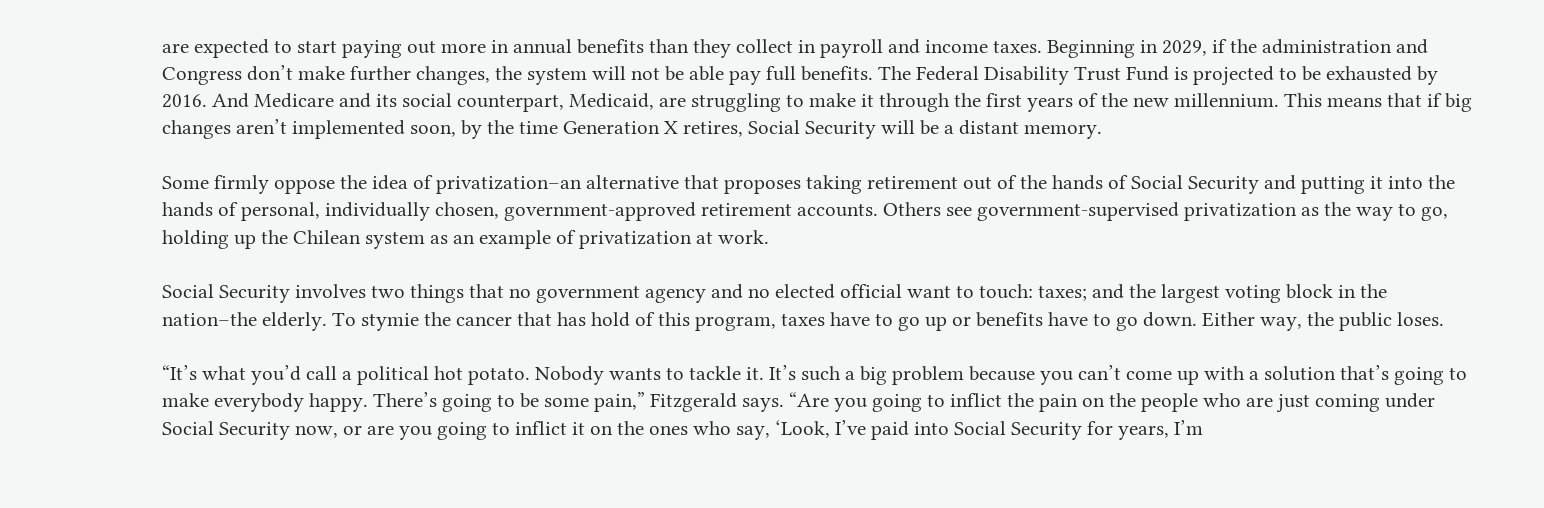are expected to start paying out more in annual benefits than they collect in payroll and income taxes. Beginning in 2029, if the administration and Congress don’t make further changes, the system will not be able pay full benefits. The Federal Disability Trust Fund is projected to be exhausted by 2016. And Medicare and its social counterpart, Medicaid, are struggling to make it through the first years of the new millennium. This means that if big changes aren’t implemented soon, by the time Generation X retires, Social Security will be a distant memory.

Some firmly oppose the idea of privatization–an alternative that proposes taking retirement out of the hands of Social Security and putting it into the hands of personal, individually chosen, government-approved retirement accounts. Others see government-supervised privatization as the way to go, holding up the Chilean system as an example of privatization at work.

Social Security involves two things that no government agency and no elected official want to touch: taxes; and the largest voting block in the nation–the elderly. To stymie the cancer that has hold of this program, taxes have to go up or benefits have to go down. Either way, the public loses.

“It’s what you’d call a political hot potato. Nobody wants to tackle it. It’s such a big problem because you can’t come up with a solution that’s going to make everybody happy. There’s going to be some pain,” Fitzgerald says. “Are you going to inflict the pain on the people who are just coming under Social Security now, or are you going to inflict it on the ones who say, ‘Look, I’ve paid into Social Security for years, I’m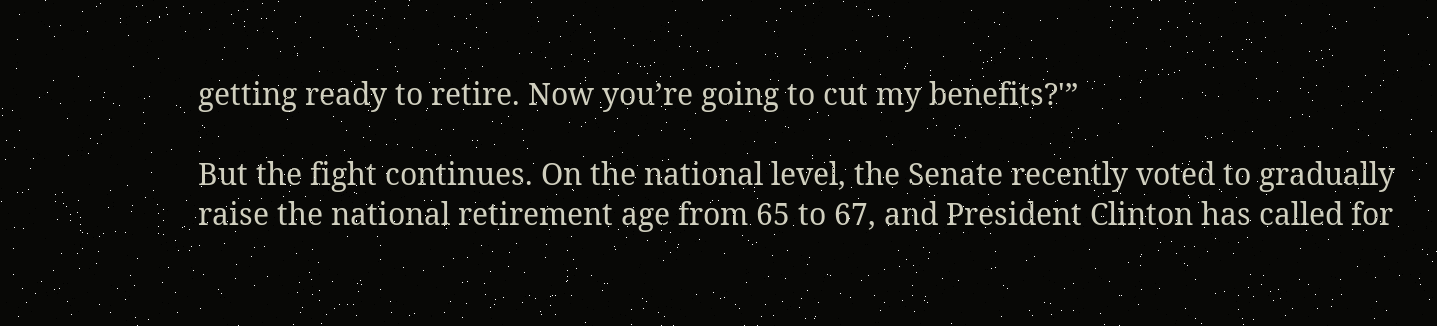getting ready to retire. Now you’re going to cut my benefits?'”

But the fight continues. On the national level, the Senate recently voted to gradually raise the national retirement age from 65 to 67, and President Clinton has called for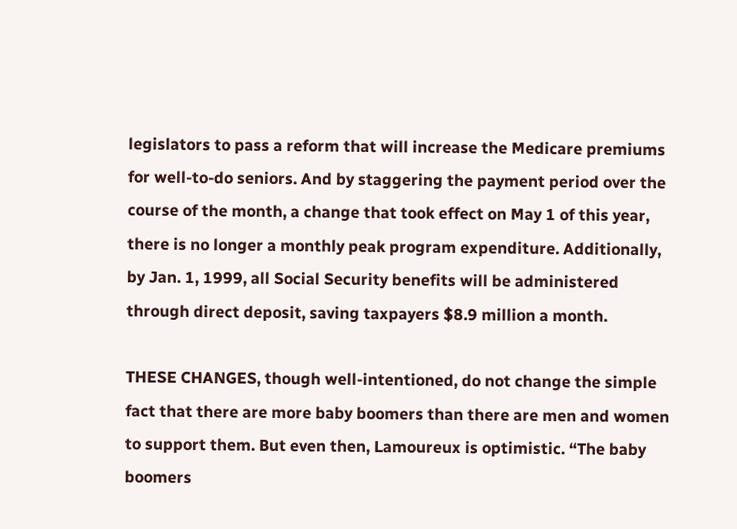legislators to pass a reform that will increase the Medicare premiums for well-to-do seniors. And by staggering the payment period over the course of the month, a change that took effect on May 1 of this year, there is no longer a monthly peak program expenditure. Additionally, by Jan. 1, 1999, all Social Security benefits will be administered through direct deposit, saving taxpayers $8.9 million a month.

THESE CHANGES, though well-intentioned, do not change the simple fact that there are more baby boomers than there are men and women to support them. But even then, Lamoureux is optimistic. “The baby boomers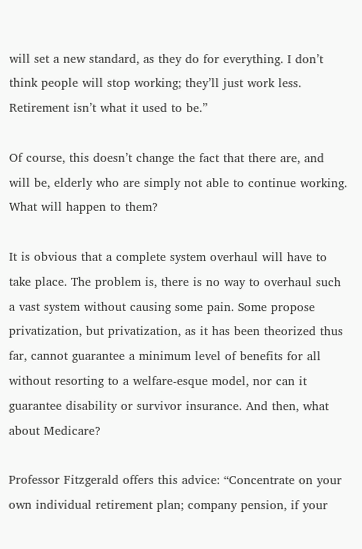will set a new standard, as they do for everything. I don’t think people will stop working; they’ll just work less. Retirement isn’t what it used to be.”

Of course, this doesn’t change the fact that there are, and will be, elderly who are simply not able to continue working. What will happen to them?

It is obvious that a complete system overhaul will have to take place. The problem is, there is no way to overhaul such a vast system without causing some pain. Some propose privatization, but privatization, as it has been theorized thus far, cannot guarantee a minimum level of benefits for all without resorting to a welfare-esque model, nor can it guarantee disability or survivor insurance. And then, what about Medicare?

Professor Fitzgerald offers this advice: “Concentrate on your own individual retirement plan; company pension, if your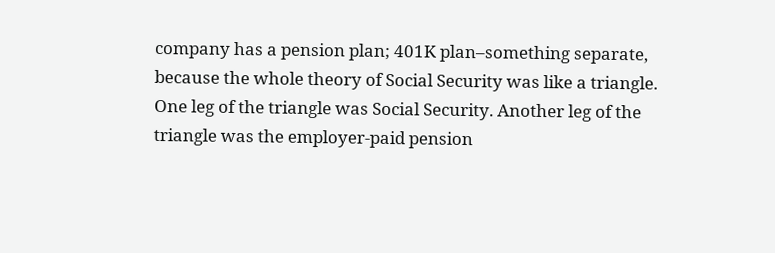company has a pension plan; 401K plan–something separate, because the whole theory of Social Security was like a triangle. One leg of the triangle was Social Security. Another leg of the triangle was the employer-paid pension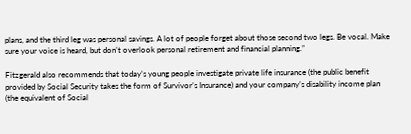plans, and the third leg was personal savings. A lot of people forget about those second two legs. Be vocal. Make sure your voice is heard, but don’t overlook personal retirement and financial planning.”

Fitzgerald also recommends that today’s young people investigate private life insurance (the public benefit provided by Social Security takes the form of Survivor’s Insurance) and your company’s disability income plan (the equivalent of Social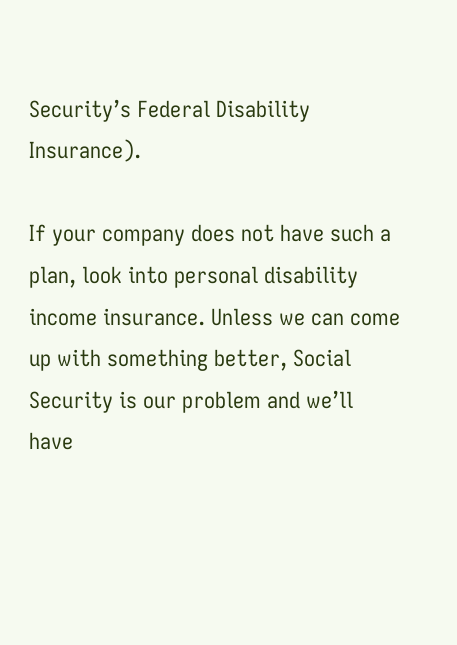Security’s Federal Disability Insurance).

If your company does not have such a plan, look into personal disability income insurance. Unless we can come up with something better, Social Security is our problem and we’ll have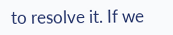to resolve it. If we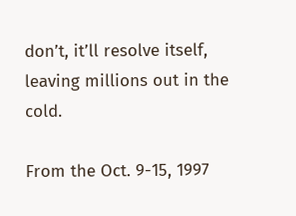don’t, it’ll resolve itself, leaving millions out in the cold.

From the Oct. 9-15, 1997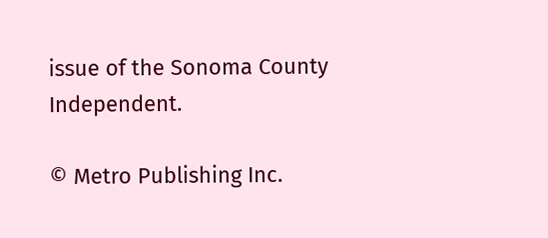issue of the Sonoma County Independent.

© Metro Publishing Inc.